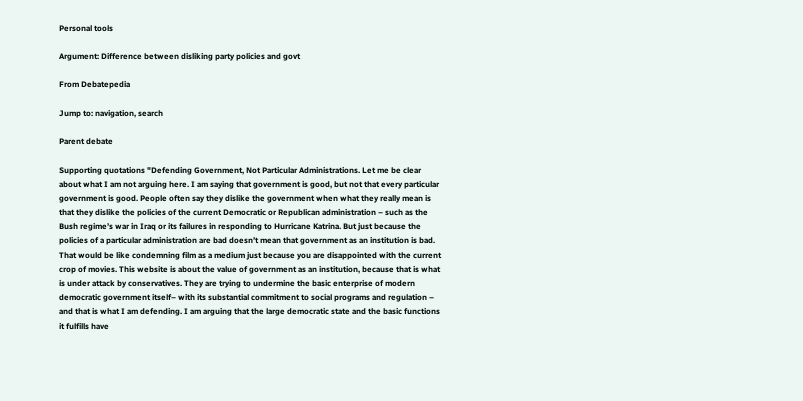Personal tools

Argument: Difference between disliking party policies and govt

From Debatepedia

Jump to: navigation, search

Parent debate

Supporting quotations "Defending Government, Not Particular Administrations. Let me be clear about what I am not arguing here. I am saying that government is good, but not that every particular government is good. People often say they dislike the government when what they really mean is that they dislike the policies of the current Democratic or Republican administration – such as the Bush regime’s war in Iraq or its failures in responding to Hurricane Katrina. But just because the policies of a particular administration are bad doesn’t mean that government as an institution is bad. That would be like condemning film as a medium just because you are disappointed with the current crop of movies. This website is about the value of government as an institution, because that is what is under attack by conservatives. They are trying to undermine the basic enterprise of modern democratic government itself– with its substantial commitment to social programs and regulation – and that is what I am defending. I am arguing that the large democratic state and the basic functions it fulfills have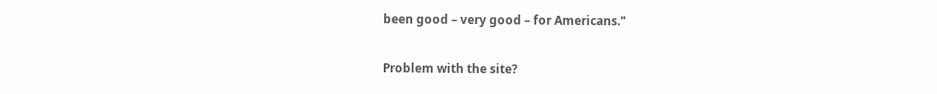been good – very good – for Americans."

Problem with the site?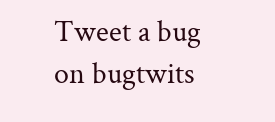Tweet a bug on bugtwits